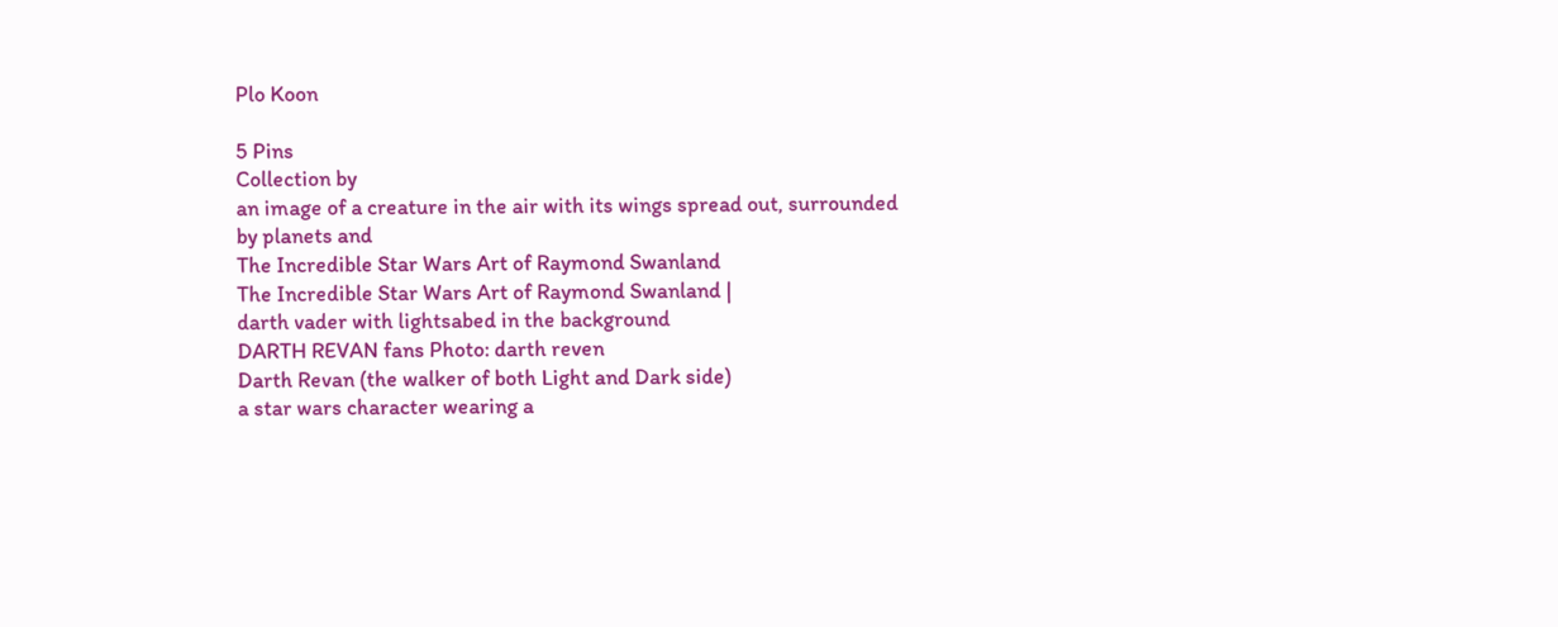Plo Koon

5 Pins
Collection by
an image of a creature in the air with its wings spread out, surrounded by planets and
The Incredible Star Wars Art of Raymond Swanland
The Incredible Star Wars Art of Raymond Swanland |
darth vader with lightsabed in the background
DARTH REVAN fans Photo: darth reven
Darth Revan (the walker of both Light and Dark side)
a star wars character wearing a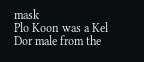mask
Plo Koon was a Kel Dor male from the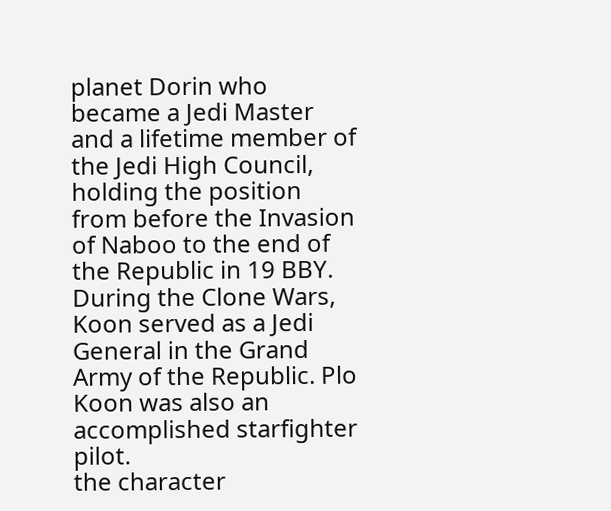planet Dorin who became a Jedi Master and a lifetime member of the Jedi High Council, holding the position from before the Invasion of Naboo to the end of the Republic in 19 BBY. During the Clone Wars, Koon served as a Jedi General in the Grand Army of the Republic. Plo Koon was also an accomplished starfighter pilot.
the character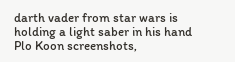darth vader from star wars is holding a light saber in his hand
Plo Koon screenshots,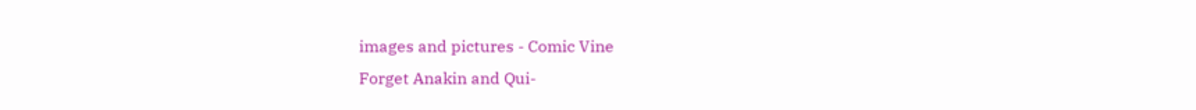images and pictures - Comic Vine
Forget Anakin and Qui-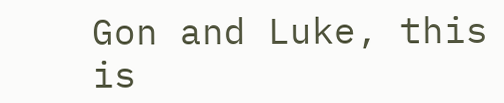Gon and Luke, this is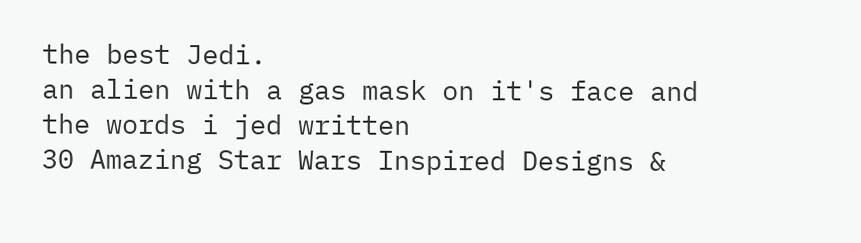the best Jedi.
an alien with a gas mask on it's face and the words i jed written
30 Amazing Star Wars Inspired Designs &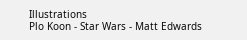Illustrations
Plo Koon - Star Wars - Matt Edwards